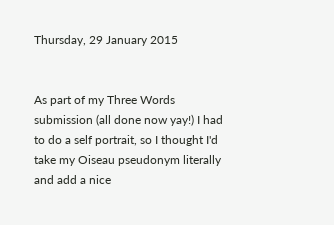Thursday, 29 January 2015


As part of my Three Words submission (all done now yay!) I had to do a self portrait, so I thought I'd take my Oiseau pseudonym literally and add a nice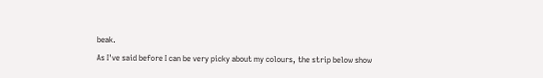beak.
As I've said before I can be very picky about my colours, the strip below show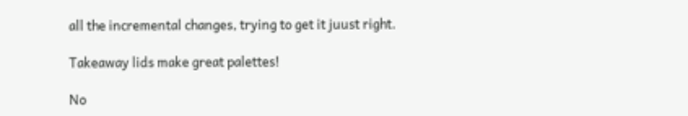all the incremental changes, trying to get it juust right.

Takeaway lids make great palettes!

No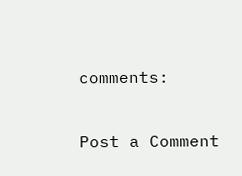comments:

Post a Comment